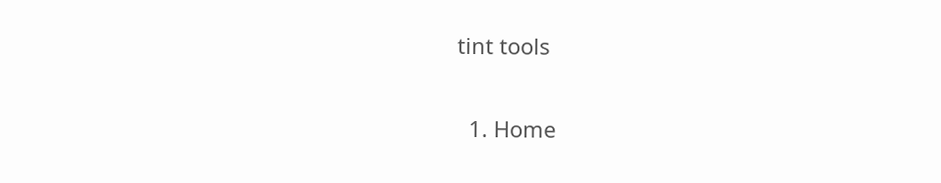tint tools

  1. Home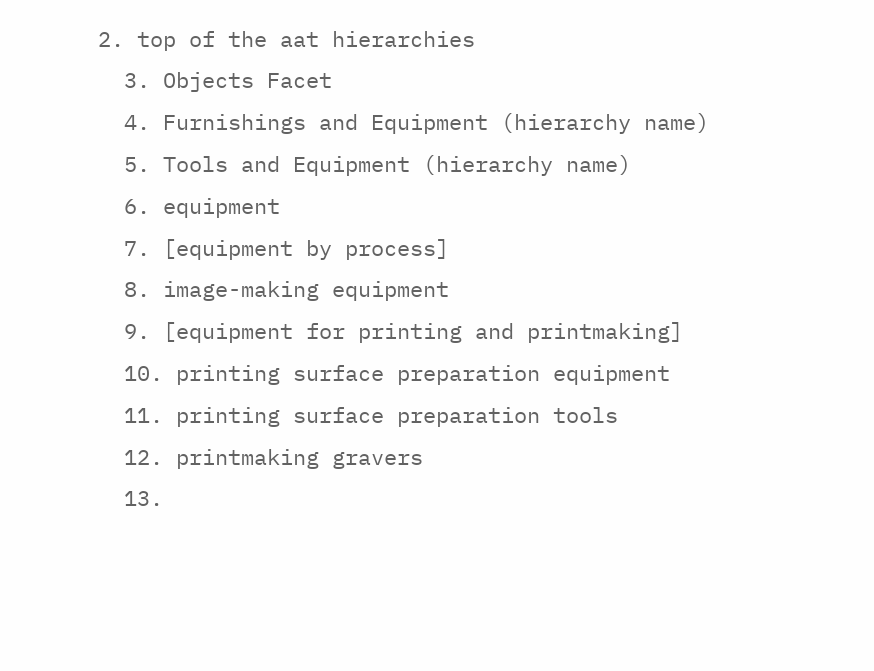2. top of the aat hierarchies
  3. Objects Facet
  4. Furnishings and Equipment (hierarchy name)
  5. Tools and Equipment (hierarchy name)
  6. equipment
  7. [equipment by process]
  8. image-making equipment
  9. [equipment for printing and printmaking]
  10. printing surface preparation equipment
  11. printing surface preparation tools
  12. printmaking gravers
  13.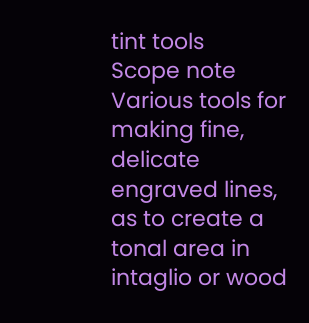tint tools
Scope note
Various tools for making fine, delicate engraved lines, as to create a tonal area in intaglio or wood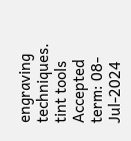engraving techniques.
tint tools
Accepted term: 08-Jul-2024